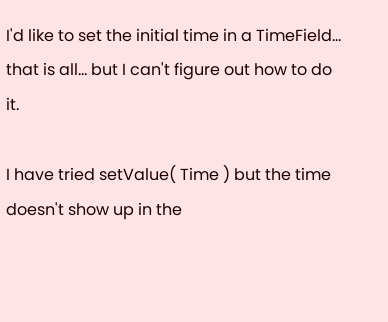I'd like to set the initial time in a TimeField... that is all... but I can't figure out how to do it.

I have tried setValue( Time ) but the time doesn't show up in the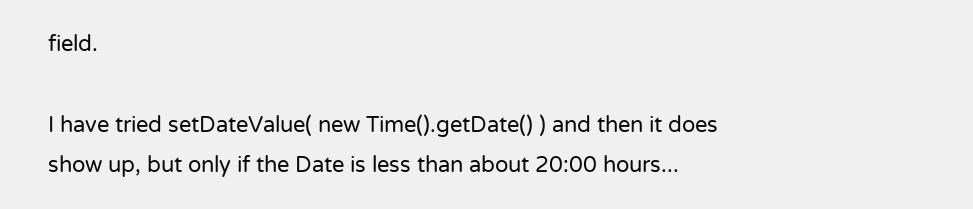field.

I have tried setDateValue( new Time().getDate() ) and then it does show up, but only if the Date is less than about 20:00 hours...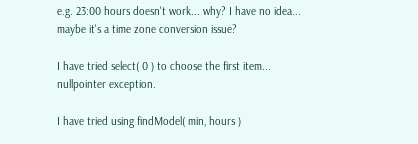e.g. 23:00 hours doesn't work... why? I have no idea... maybe it's a time zone conversion issue?

I have tried select( 0 ) to choose the first item... nullpointer exception.

I have tried using findModel( min, hours )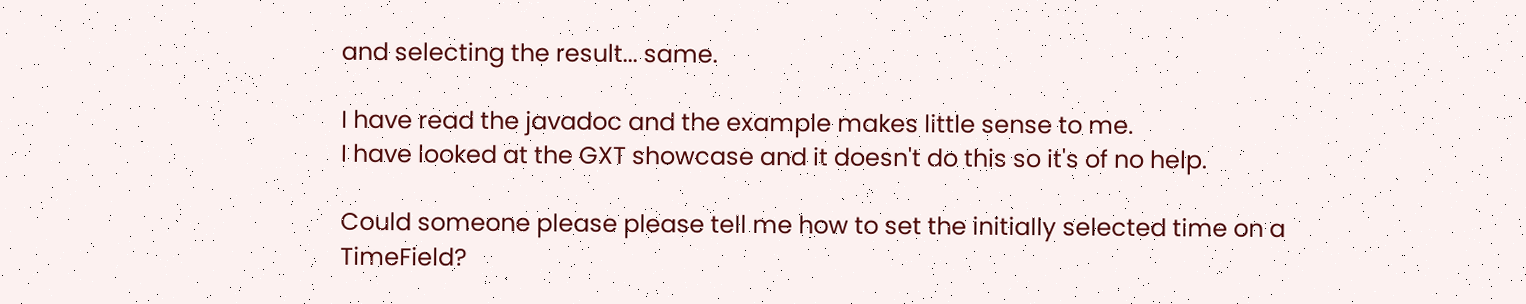and selecting the result... same.

I have read the javadoc and the example makes little sense to me.
I have looked at the GXT showcase and it doesn't do this so it's of no help.

Could someone please please tell me how to set the initially selected time on a TimeField?